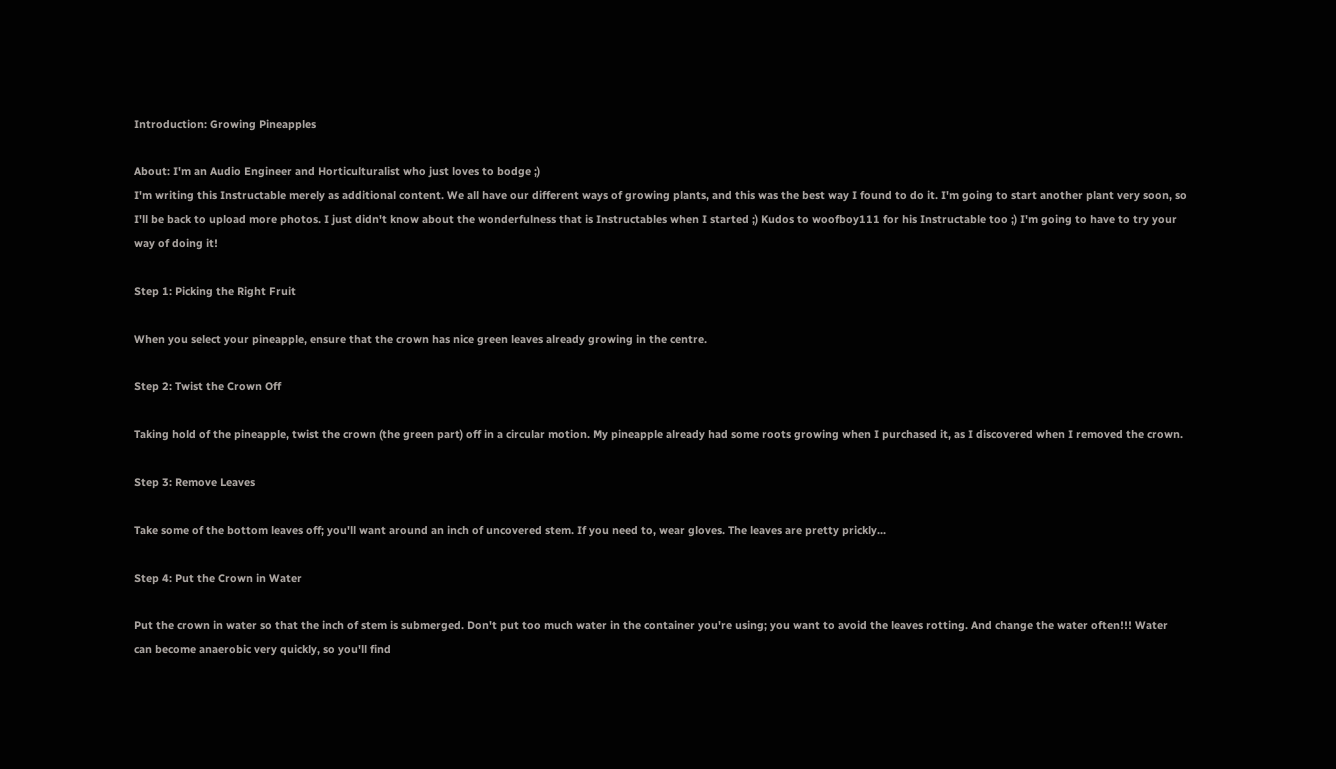Introduction: Growing Pineapples

About: I'm an Audio Engineer and Horticulturalist who just loves to bodge ;)
I'm writing this Instructable merely as additional content. We all have our different ways of growing plants, and this was the best way I found to do it. I'm going to start another plant very soon, so I'll be back to upload more photos. I just didn't know about the wonderfulness that is Instructables when I started ;) Kudos to woofboy111 for his Instructable too ;) I'm going to have to try your way of doing it!

Step 1: Picking the Right Fruit

When you select your pineapple, ensure that the crown has nice green leaves already growing in the centre.

Step 2: Twist the Crown Off

Taking hold of the pineapple, twist the crown (the green part) off in a circular motion. My pineapple already had some roots growing when I purchased it, as I discovered when I removed the crown.

Step 3: Remove Leaves

Take some of the bottom leaves off; you'll want around an inch of uncovered stem. If you need to, wear gloves. The leaves are pretty prickly...

Step 4: Put the Crown in Water

Put the crown in water so that the inch of stem is submerged. Don't put too much water in the container you're using; you want to avoid the leaves rotting. And change the water often!!! Water can become anaerobic very quickly, so you'll find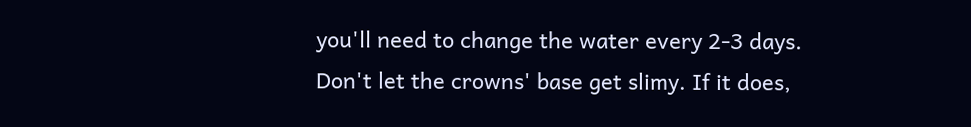you'll need to change the water every 2-3 days. Don't let the crowns' base get slimy. If it does,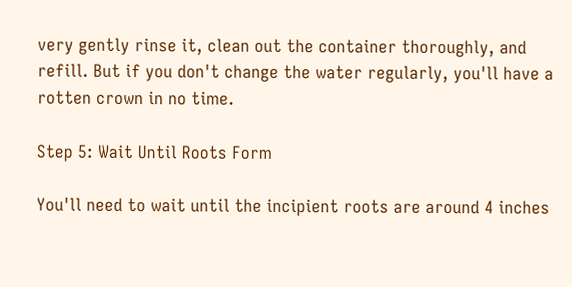very gently rinse it, clean out the container thoroughly, and refill. But if you don't change the water regularly, you'll have a rotten crown in no time.

Step 5: Wait Until Roots Form

You'll need to wait until the incipient roots are around 4 inches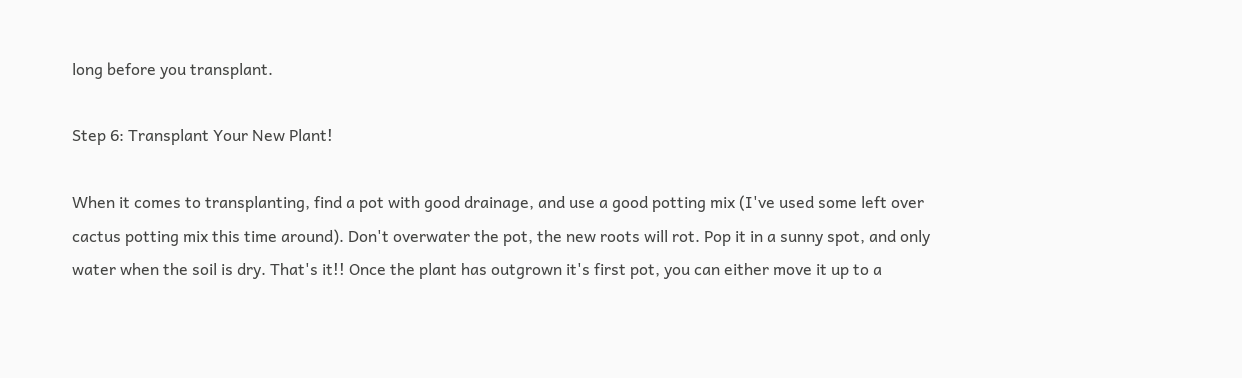long before you transplant.

Step 6: Transplant Your New Plant!

When it comes to transplanting, find a pot with good drainage, and use a good potting mix (I've used some left over cactus potting mix this time around). Don't overwater the pot, the new roots will rot. Pop it in a sunny spot, and only water when the soil is dry. That's it!! Once the plant has outgrown it's first pot, you can either move it up to a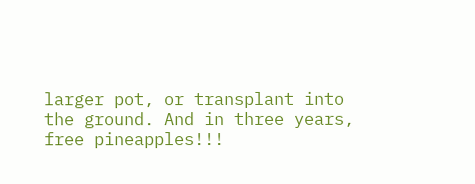larger pot, or transplant into the ground. And in three years, free pineapples!!!